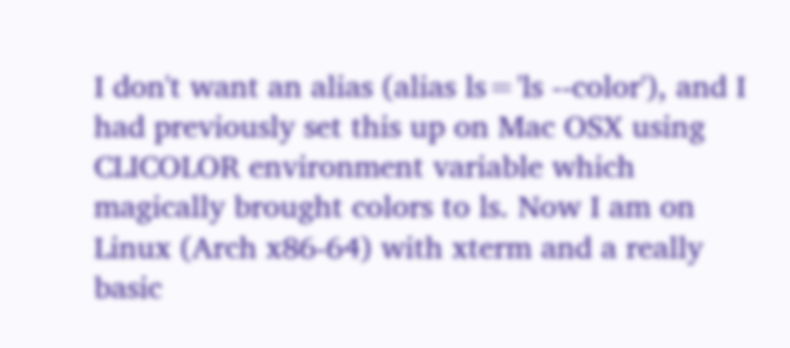I don't want an alias (alias ls='ls --color'), and I had previously set this up on Mac OSX using CLICOLOR environment variable which magically brought colors to ls. Now I am on Linux (Arch x86-64) with xterm and a really basic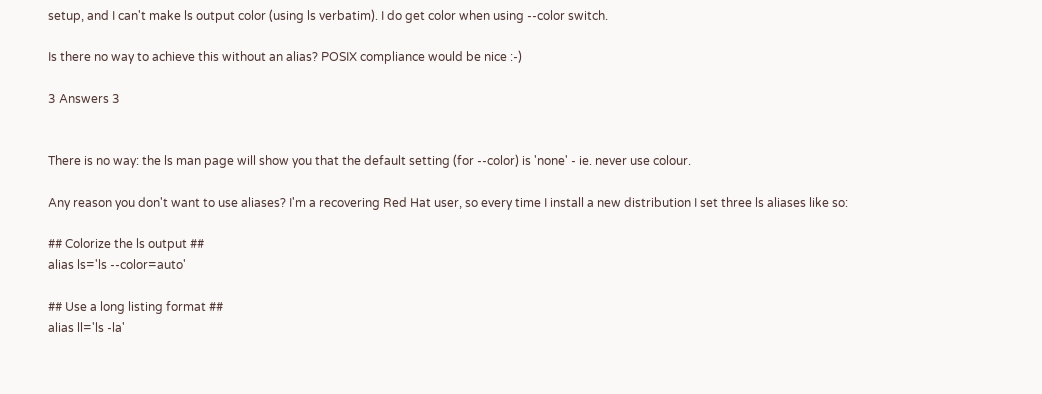setup, and I can't make ls output color (using ls verbatim). I do get color when using --color switch.

Is there no way to achieve this without an alias? POSIX compliance would be nice :-)

3 Answers 3


There is no way: the ls man page will show you that the default setting (for --color) is 'none' - ie. never use colour.

Any reason you don't want to use aliases? I'm a recovering Red Hat user, so every time I install a new distribution I set three ls aliases like so:

## Colorize the ls output ##
alias ls='ls --color=auto'

## Use a long listing format ##
alias ll='ls -la'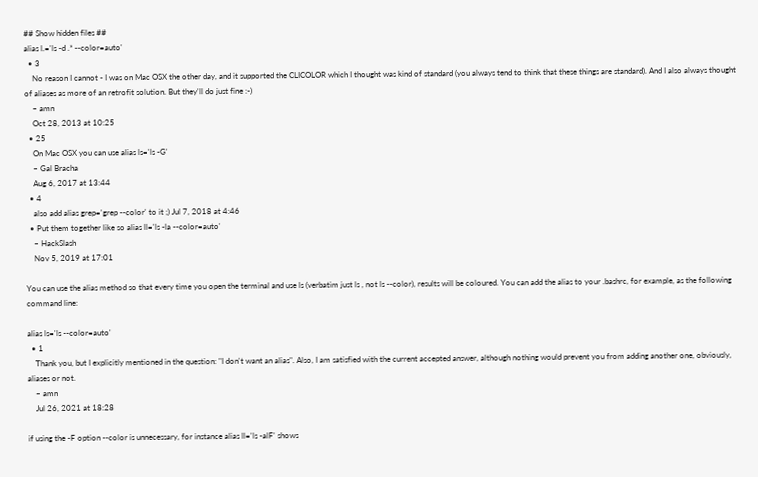## Show hidden files ##
alias l.='ls -d .* --color=auto'
  • 3
    No reason I cannot - I was on Mac OSX the other day, and it supported the CLICOLOR which I thought was kind of standard (you always tend to think that these things are standard). And I also always thought of aliases as more of an retrofit solution. But they'll do just fine :-)
    – amn
    Oct 28, 2013 at 10:25
  • 25
    On Mac OSX you can use alias ls='ls -G'
    – Gal Bracha
    Aug 6, 2017 at 13:44
  • 4
    also add alias grep='grep --color' to it ;) Jul 7, 2018 at 4:46
  • Put them together like so alias ll='ls -la --color=auto'
    – HackSlash
    Nov 5, 2019 at 17:01

You can use the alias method so that every time you open the terminal and use ls (verbatim just ls , not ls --color), results will be coloured. You can add the alias to your .bashrc, for example, as the following command line:

alias ls='ls --color=auto'
  • 1
    Thank you, but I explicitly mentioned in the question: "I don't want an alias". Also, I am satisfied with the current accepted answer, although nothing would prevent you from adding another one, obviously, aliases or not.
    – amn
    Jul 26, 2021 at 18:28

if using the -F option --color is unnecessary, for instance alias ll='ls -alF' shows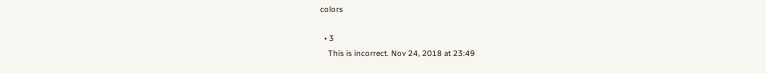colors

  • 3
    This is incorrect. Nov 24, 2018 at 23:49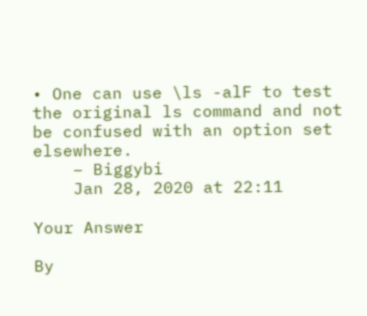• One can use \ls -alF to test the original ls command and not be confused with an option set elsewhere.
    – Biggybi
    Jan 28, 2020 at 22:11

Your Answer

By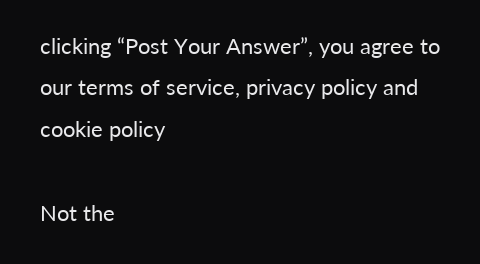clicking “Post Your Answer”, you agree to our terms of service, privacy policy and cookie policy

Not the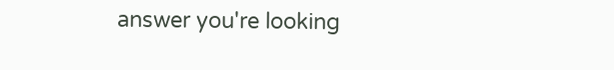answer you're looking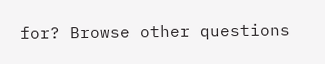for? Browse other questions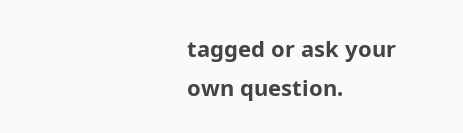tagged or ask your own question.